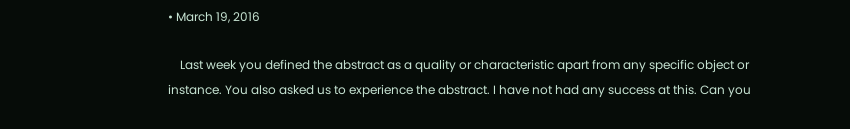• March 19, 2016

    Last week you defined the abstract as a quality or characteristic apart from any specific object or instance. You also asked us to experience the abstract. I have not had any success at this. Can you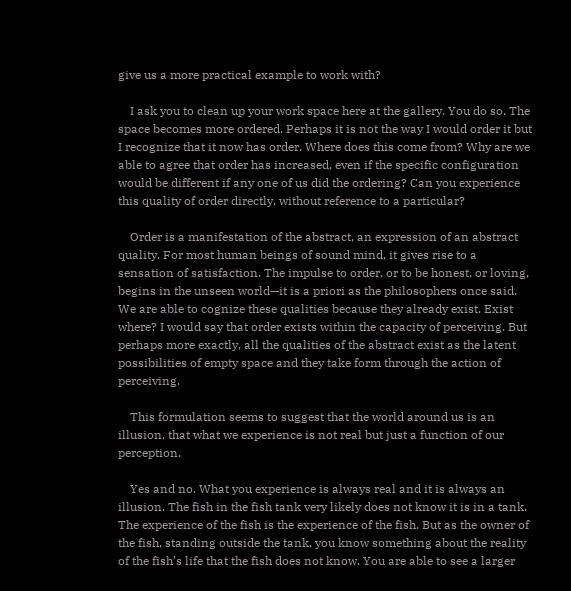give us a more practical example to work with?

    I ask you to clean up your work space here at the gallery. You do so. The space becomes more ordered. Perhaps it is not the way I would order it but I recognize that it now has order. Where does this come from? Why are we able to agree that order has increased, even if the specific configuration would be different if any one of us did the ordering? Can you experience this quality of order directly, without reference to a particular?

    Order is a manifestation of the abstract, an expression of an abstract quality. For most human beings of sound mind, it gives rise to a sensation of satisfaction. The impulse to order, or to be honest, or loving, begins in the unseen world—it is a priori as the philosophers once said. We are able to cognize these qualities because they already exist. Exist where? I would say that order exists within the capacity of perceiving. But perhaps more exactly, all the qualities of the abstract exist as the latent possibilities of empty space and they take form through the action of perceiving.

    This formulation seems to suggest that the world around us is an illusion, that what we experience is not real but just a function of our perception.

    Yes and no. What you experience is always real and it is always an illusion. The fish in the fish tank very likely does not know it is in a tank. The experience of the fish is the experience of the fish. But as the owner of the fish, standing outside the tank, you know something about the reality of the fish’s life that the fish does not know. You are able to see a larger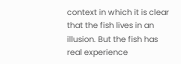context in which it is clear that the fish lives in an illusion. But the fish has real experience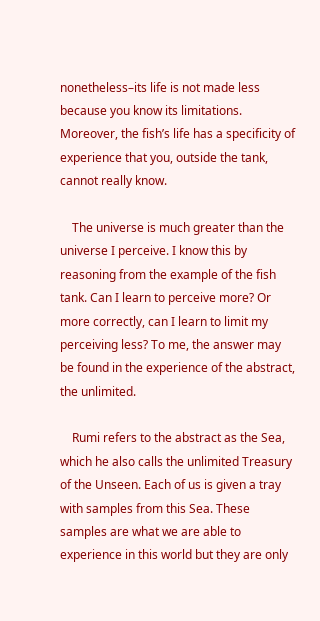nonetheless–its life is not made less because you know its limitations. Moreover, the fish’s life has a specificity of experience that you, outside the tank, cannot really know.

    The universe is much greater than the universe I perceive. I know this by reasoning from the example of the fish tank. Can I learn to perceive more? Or more correctly, can I learn to limit my perceiving less? To me, the answer may be found in the experience of the abstract, the unlimited.

    Rumi refers to the abstract as the Sea, which he also calls the unlimited Treasury of the Unseen. Each of us is given a tray with samples from this Sea. These samples are what we are able to experience in this world but they are only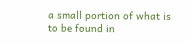a small portion of what is to be found in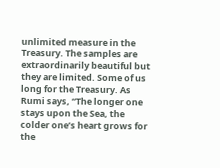unlimited measure in the Treasury. The samples are extraordinarily beautiful but they are limited. Some of us long for the Treasury. As Rumi says, “The longer one stays upon the Sea, the colder one’s heart grows for the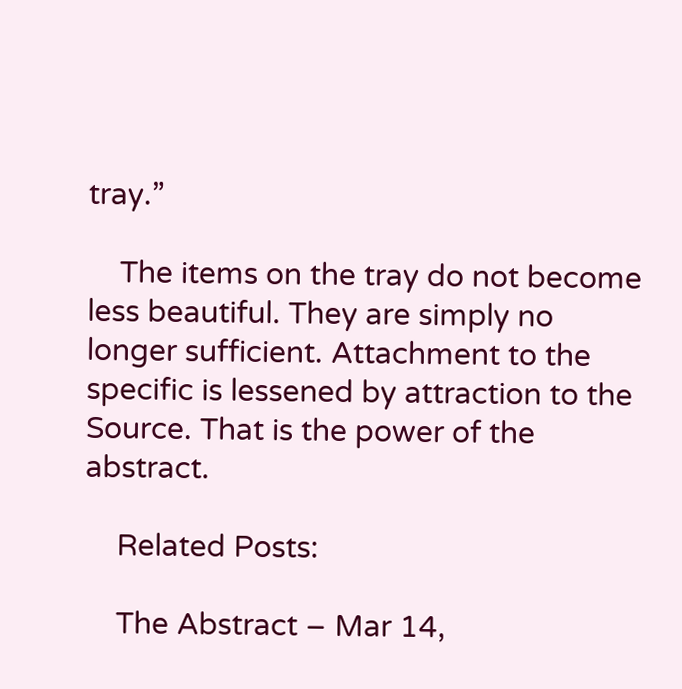tray.”

    The items on the tray do not become less beautiful. They are simply no longer sufficient. Attachment to the specific is lessened by attraction to the Source. That is the power of the abstract.

    Related Posts:

    The Abstract – Mar 14,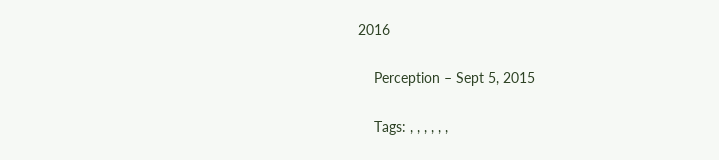2016

    Perception – Sept 5, 2015

    Tags: , , , , , ,